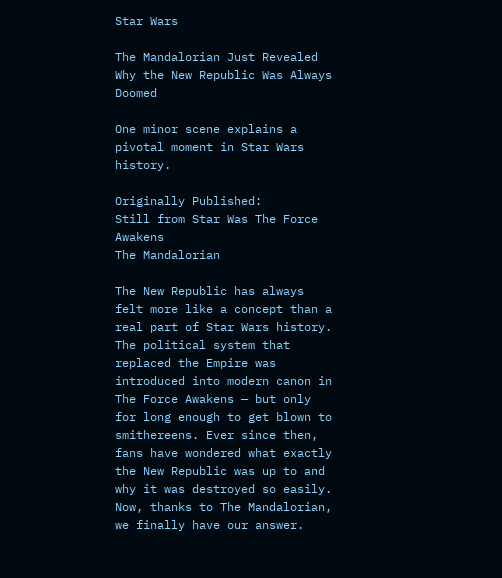Star Wars

The Mandalorian Just Revealed Why the New Republic Was Always Doomed

One minor scene explains a pivotal moment in Star Wars history.

Originally Published:
Still from Star Was The Force Awakens
The Mandalorian

The New Republic has always felt more like a concept than a real part of Star Wars history. The political system that replaced the Empire was introduced into modern canon in The Force Awakens — but only for long enough to get blown to smithereens. Ever since then, fans have wondered what exactly the New Republic was up to and why it was destroyed so easily. Now, thanks to The Mandalorian, we finally have our answer.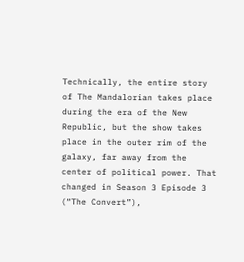Technically, the entire story of The Mandalorian takes place during the era of the New Republic, but the show takes place in the outer rim of the galaxy, far away from the center of political power. That changed in Season 3 Episode 3 (“The Convert”),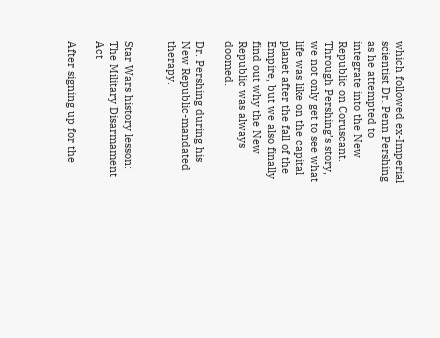which followed ex-Imperial scientist Dr. Penn Pershing as he attempted to integrate into the New Republic on Coruscant. Through Pershing’s story, we not only get to see what life was like on the capital planet after the fall of the Empire, but we also finally find out why the New Republic was always doomed.

Dr. Pershing during his New Republic-mandated therapy.


Star Wars history lesson: The Military Disarmament Act

After signing up for the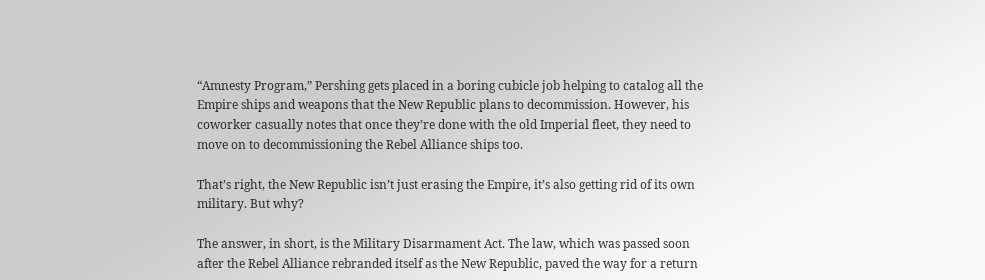“Amnesty Program,” Pershing gets placed in a boring cubicle job helping to catalog all the Empire ships and weapons that the New Republic plans to decommission. However, his coworker casually notes that once they’re done with the old Imperial fleet, they need to move on to decommissioning the Rebel Alliance ships too.

That’s right, the New Republic isn’t just erasing the Empire, it’s also getting rid of its own military. But why?

The answer, in short, is the Military Disarmament Act. The law, which was passed soon after the Rebel Alliance rebranded itself as the New Republic, paved the way for a return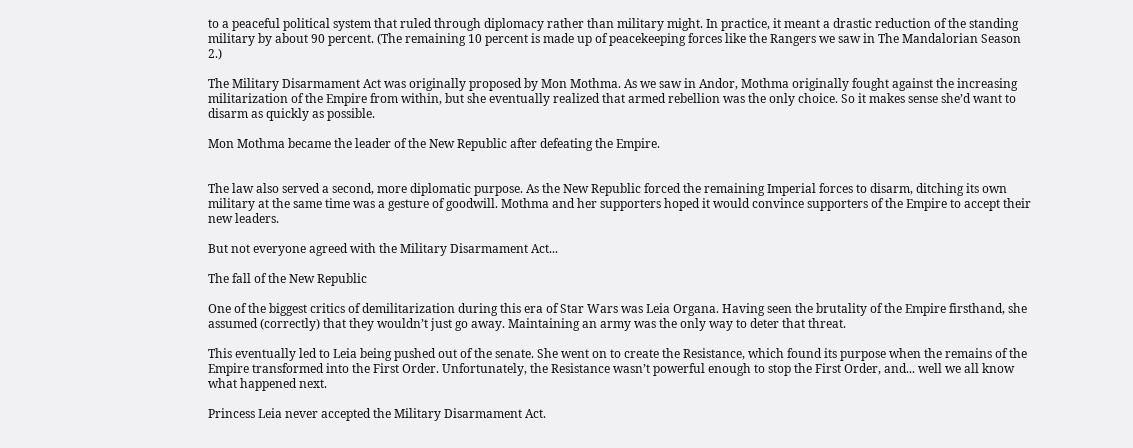to a peaceful political system that ruled through diplomacy rather than military might. In practice, it meant a drastic reduction of the standing military by about 90 percent. (The remaining 10 percent is made up of peacekeeping forces like the Rangers we saw in The Mandalorian Season 2.)

The Military Disarmament Act was originally proposed by Mon Mothma. As we saw in Andor, Mothma originally fought against the increasing militarization of the Empire from within, but she eventually realized that armed rebellion was the only choice. So it makes sense she’d want to disarm as quickly as possible.

Mon Mothma became the leader of the New Republic after defeating the Empire.


The law also served a second, more diplomatic purpose. As the New Republic forced the remaining Imperial forces to disarm, ditching its own military at the same time was a gesture of goodwill. Mothma and her supporters hoped it would convince supporters of the Empire to accept their new leaders.

But not everyone agreed with the Military Disarmament Act...

The fall of the New Republic

One of the biggest critics of demilitarization during this era of Star Wars was Leia Organa. Having seen the brutality of the Empire firsthand, she assumed (correctly) that they wouldn’t just go away. Maintaining an army was the only way to deter that threat.

This eventually led to Leia being pushed out of the senate. She went on to create the Resistance, which found its purpose when the remains of the Empire transformed into the First Order. Unfortunately, the Resistance wasn’t powerful enough to stop the First Order, and... well we all know what happened next.

Princess Leia never accepted the Military Disarmament Act.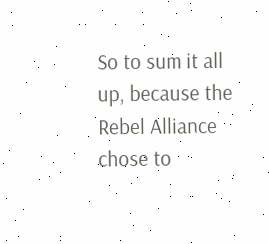So to sum it all up, because the Rebel Alliance chose to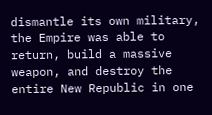dismantle its own military, the Empire was able to return, build a massive weapon, and destroy the entire New Republic in one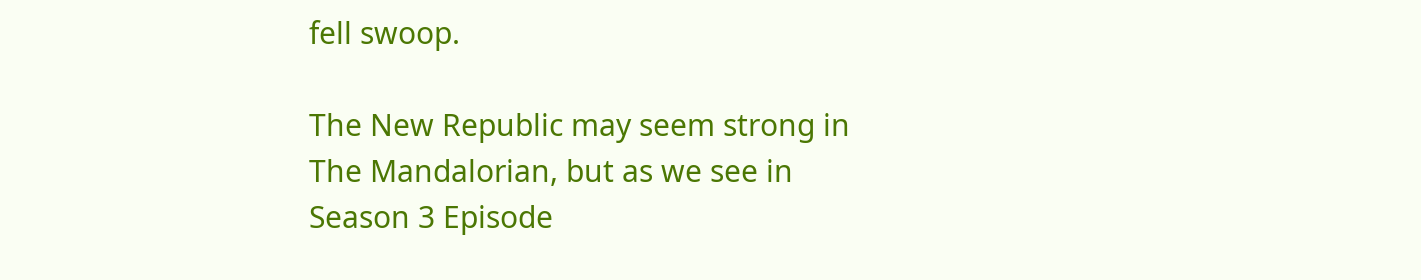fell swoop.

The New Republic may seem strong in The Mandalorian, but as we see in Season 3 Episode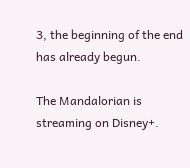3, the beginning of the end has already begun.

The Mandalorian is streaming on Disney+.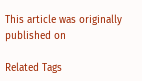This article was originally published on

Related Tags